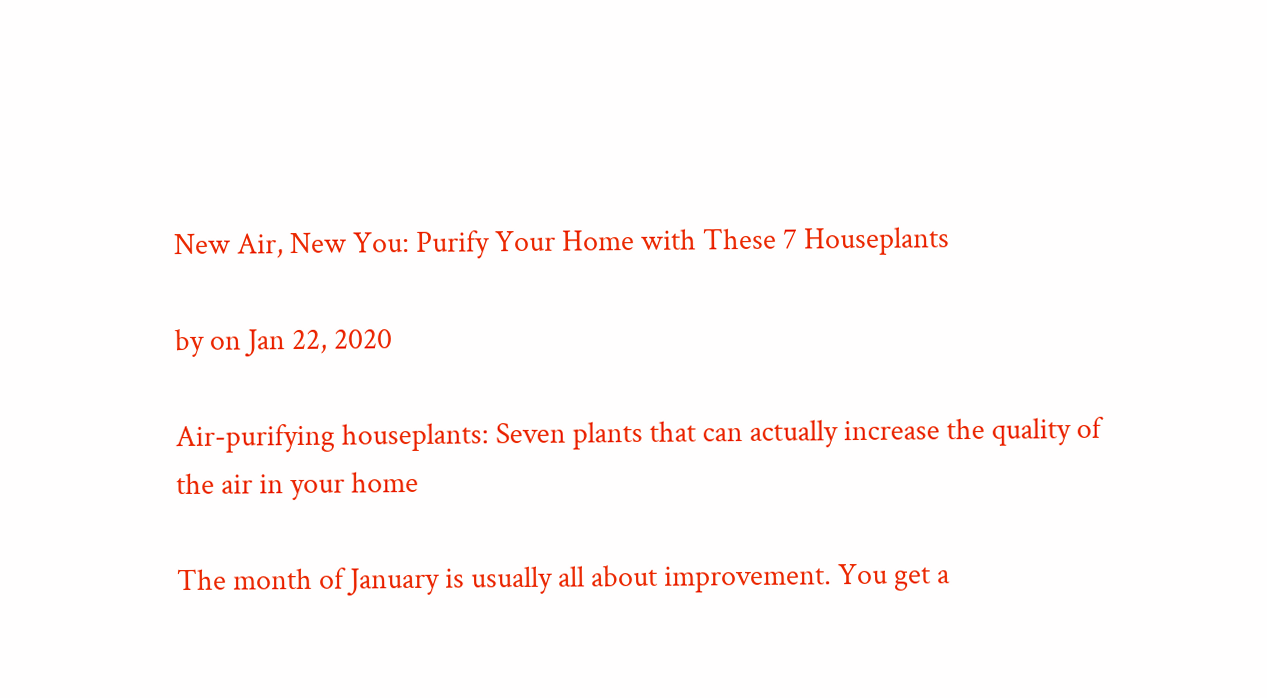New Air, New You: Purify Your Home with These 7 Houseplants

by on Jan 22, 2020

Air-purifying houseplants: Seven plants that can actually increase the quality of the air in your home

The month of January is usually all about improvement. You get a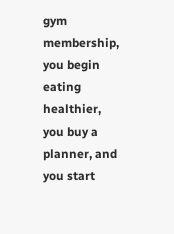gym membership, you begin eating healthier, you buy a planner, and you start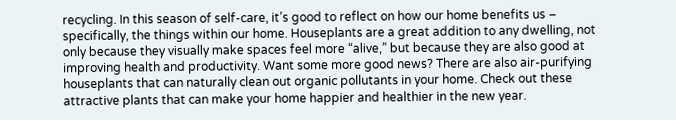recycling. In this season of self-care, it’s good to reflect on how our home benefits us – specifically, the things within our home. Houseplants are a great addition to any dwelling, not only because they visually make spaces feel more “alive,” but because they are also good at improving health and productivity. Want some more good news? There are also air-purifying houseplants that can naturally clean out organic pollutants in your home. Check out these attractive plants that can make your home happier and healthier in the new year.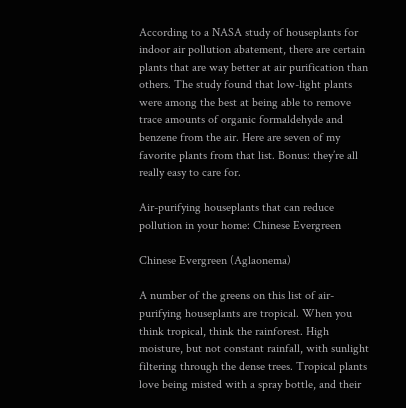According to a NASA study of houseplants for indoor air pollution abatement, there are certain plants that are way better at air purification than others. The study found that low-light plants were among the best at being able to remove trace amounts of organic formaldehyde and benzene from the air. Here are seven of my favorite plants from that list. Bonus: they’re all really easy to care for.

Air-purifying houseplants that can reduce pollution in your home: Chinese Evergreen

Chinese Evergreen (Aglaonema)

A number of the greens on this list of air-purifying houseplants are tropical. When you think tropical, think the rainforest. High moisture, but not constant rainfall, with sunlight filtering through the dense trees. Tropical plants love being misted with a spray bottle, and their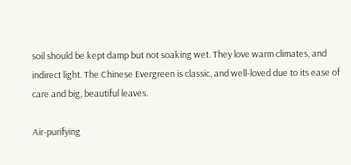soil should be kept damp but not soaking wet. They love warm climates, and indirect light. The Chinese Evergreen is classic, and well-loved due to its ease of care and big, beautiful leaves.

Air-purifying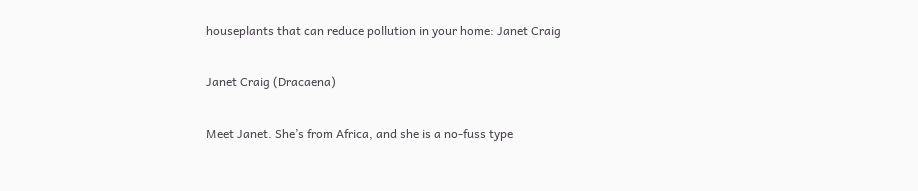houseplants that can reduce pollution in your home: Janet Craig

Janet Craig (Dracaena)

Meet Janet. She’s from Africa, and she is a no-fuss type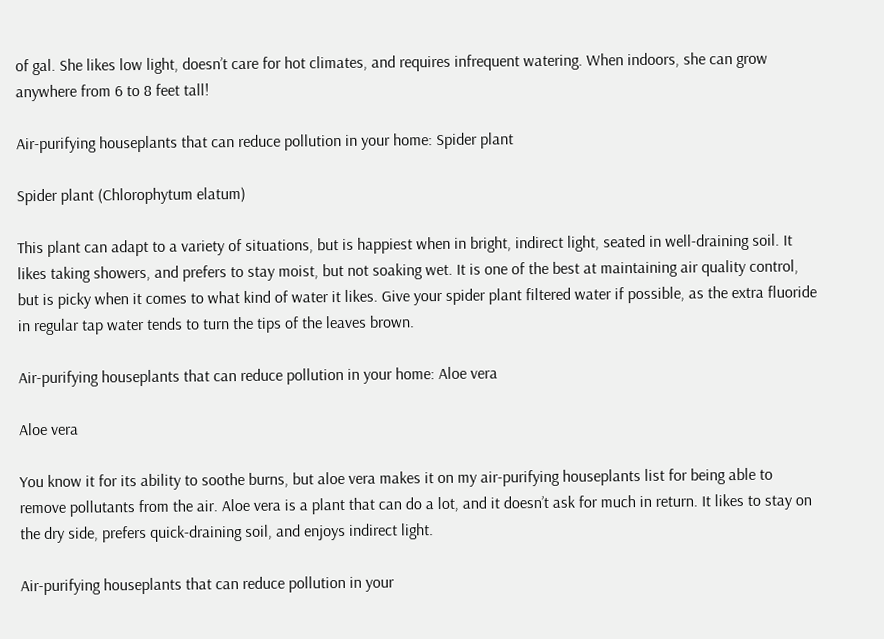of gal. She likes low light, doesn’t care for hot climates, and requires infrequent watering. When indoors, she can grow anywhere from 6 to 8 feet tall!

Air-purifying houseplants that can reduce pollution in your home: Spider plant

Spider plant (Chlorophytum elatum)

This plant can adapt to a variety of situations, but is happiest when in bright, indirect light, seated in well-draining soil. It likes taking showers, and prefers to stay moist, but not soaking wet. It is one of the best at maintaining air quality control, but is picky when it comes to what kind of water it likes. Give your spider plant filtered water if possible, as the extra fluoride in regular tap water tends to turn the tips of the leaves brown.

Air-purifying houseplants that can reduce pollution in your home: Aloe vera

Aloe vera

You know it for its ability to soothe burns, but aloe vera makes it on my air-purifying houseplants list for being able to remove pollutants from the air. Aloe vera is a plant that can do a lot, and it doesn’t ask for much in return. It likes to stay on the dry side, prefers quick-draining soil, and enjoys indirect light.

Air-purifying houseplants that can reduce pollution in your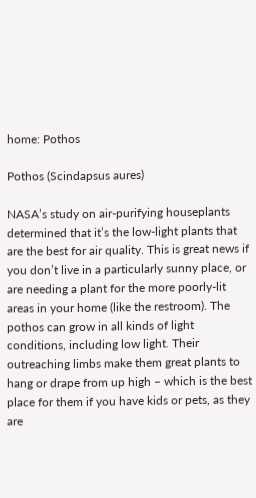home: Pothos

Pothos (Scindapsus aures)

NASA’s study on air-purifying houseplants determined that it’s the low-light plants that are the best for air quality. This is great news if you don’t live in a particularly sunny place, or are needing a plant for the more poorly-lit areas in your home (like the restroom). The pothos can grow in all kinds of light conditions, including low light. Their outreaching limbs make them great plants to hang or drape from up high – which is the best place for them if you have kids or pets, as they are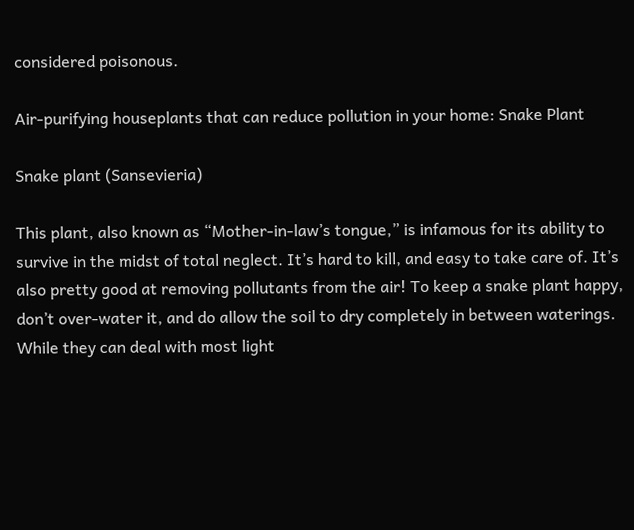considered poisonous.

Air-purifying houseplants that can reduce pollution in your home: Snake Plant

Snake plant (Sansevieria)

This plant, also known as “Mother-in-law’s tongue,” is infamous for its ability to survive in the midst of total neglect. It’s hard to kill, and easy to take care of. It’s also pretty good at removing pollutants from the air! To keep a snake plant happy, don’t over-water it, and do allow the soil to dry completely in between waterings. While they can deal with most light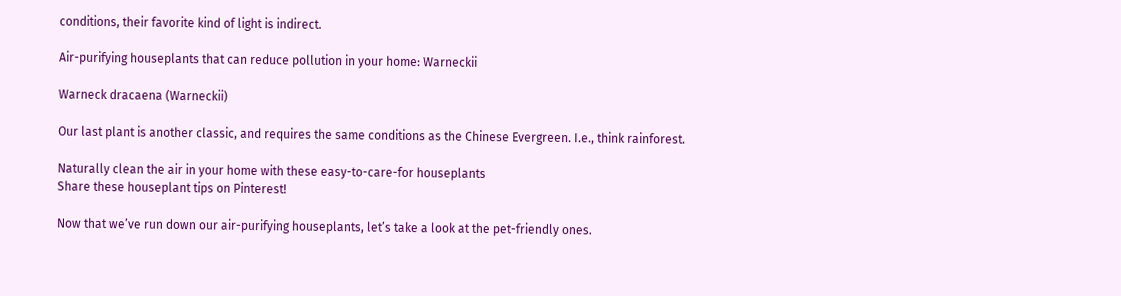conditions, their favorite kind of light is indirect.

Air-purifying houseplants that can reduce pollution in your home: Warneckii

Warneck dracaena (Warneckii)

Our last plant is another classic, and requires the same conditions as the Chinese Evergreen. I.e., think rainforest.

Naturally clean the air in your home with these easy-to-care-for houseplants
Share these houseplant tips on Pinterest!

Now that we’ve run down our air-purifying houseplants, let’s take a look at the pet-friendly ones.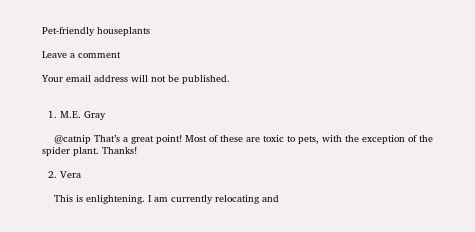Pet-friendly houseplants

Leave a comment

Your email address will not be published.


  1. M.E. Gray

    @catnip That’s a great point! Most of these are toxic to pets, with the exception of the spider plant. Thanks!

  2. Vera

    This is enlightening. I am currently relocating and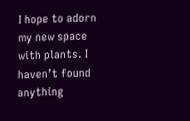I hope to adorn my new space with plants. I haven’t found anything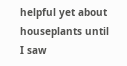helpful yet about houseplants until I saw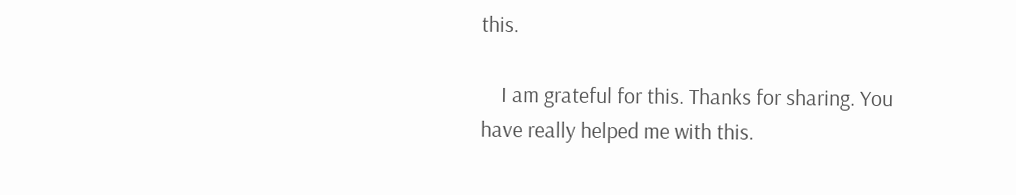this.

    I am grateful for this. Thanks for sharing. You have really helped me with this.